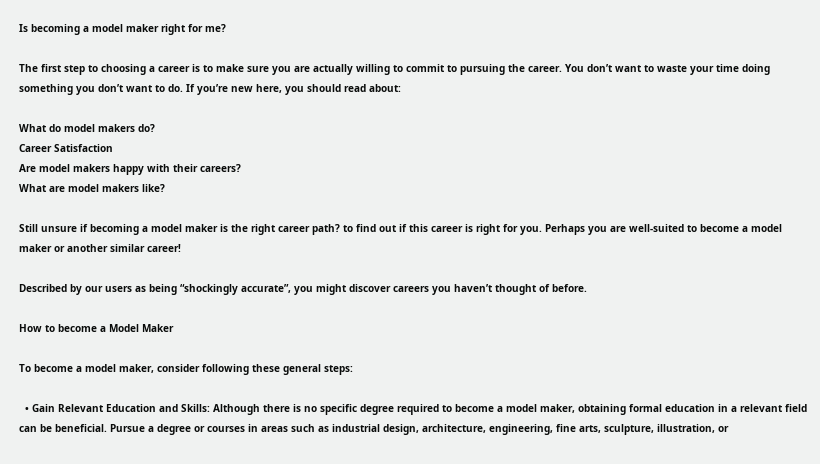Is becoming a model maker right for me?

The first step to choosing a career is to make sure you are actually willing to commit to pursuing the career. You don’t want to waste your time doing something you don’t want to do. If you’re new here, you should read about:

What do model makers do?
Career Satisfaction
Are model makers happy with their careers?
What are model makers like?

Still unsure if becoming a model maker is the right career path? to find out if this career is right for you. Perhaps you are well-suited to become a model maker or another similar career!

Described by our users as being “shockingly accurate”, you might discover careers you haven’t thought of before.

How to become a Model Maker

To become a model maker, consider following these general steps:

  • Gain Relevant Education and Skills: Although there is no specific degree required to become a model maker, obtaining formal education in a relevant field can be beneficial. Pursue a degree or courses in areas such as industrial design, architecture, engineering, fine arts, sculpture, illustration, or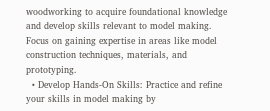woodworking to acquire foundational knowledge and develop skills relevant to model making. Focus on gaining expertise in areas like model construction techniques, materials, and prototyping.
  • Develop Hands-On Skills: Practice and refine your skills in model making by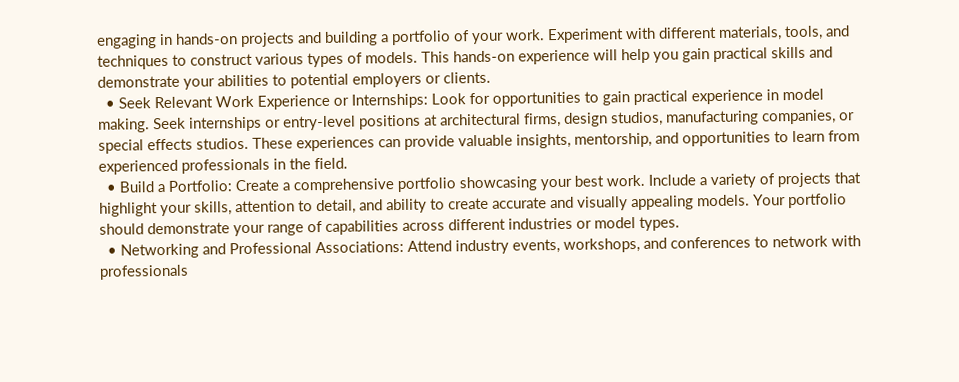engaging in hands-on projects and building a portfolio of your work. Experiment with different materials, tools, and techniques to construct various types of models. This hands-on experience will help you gain practical skills and demonstrate your abilities to potential employers or clients.
  • Seek Relevant Work Experience or Internships: Look for opportunities to gain practical experience in model making. Seek internships or entry-level positions at architectural firms, design studios, manufacturing companies, or special effects studios. These experiences can provide valuable insights, mentorship, and opportunities to learn from experienced professionals in the field.
  • Build a Portfolio: Create a comprehensive portfolio showcasing your best work. Include a variety of projects that highlight your skills, attention to detail, and ability to create accurate and visually appealing models. Your portfolio should demonstrate your range of capabilities across different industries or model types.
  • Networking and Professional Associations: Attend industry events, workshops, and conferences to network with professionals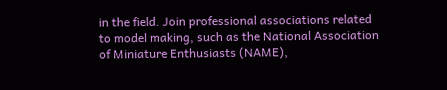in the field. Join professional associations related to model making, such as the National Association of Miniature Enthusiasts (NAME),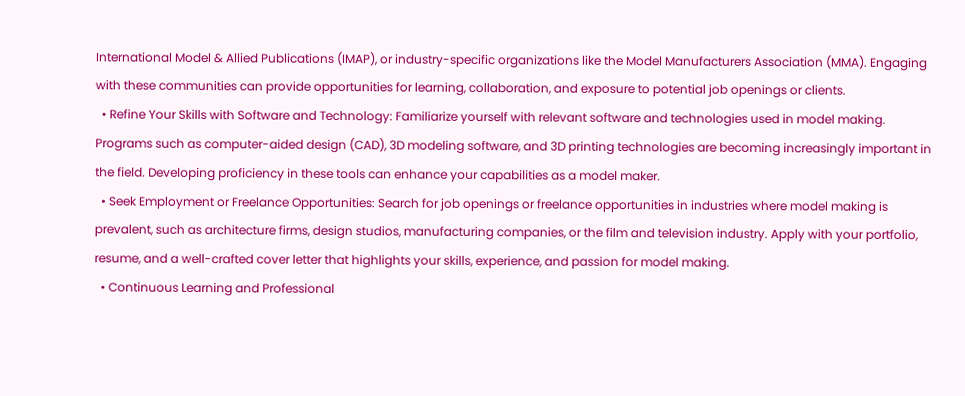International Model & Allied Publications (IMAP), or industry-specific organizations like the Model Manufacturers Association (MMA). Engaging with these communities can provide opportunities for learning, collaboration, and exposure to potential job openings or clients.
  • Refine Your Skills with Software and Technology: Familiarize yourself with relevant software and technologies used in model making. Programs such as computer-aided design (CAD), 3D modeling software, and 3D printing technologies are becoming increasingly important in the field. Developing proficiency in these tools can enhance your capabilities as a model maker.
  • Seek Employment or Freelance Opportunities: Search for job openings or freelance opportunities in industries where model making is prevalent, such as architecture firms, design studios, manufacturing companies, or the film and television industry. Apply with your portfolio, resume, and a well-crafted cover letter that highlights your skills, experience, and passion for model making.
  • Continuous Learning and Professional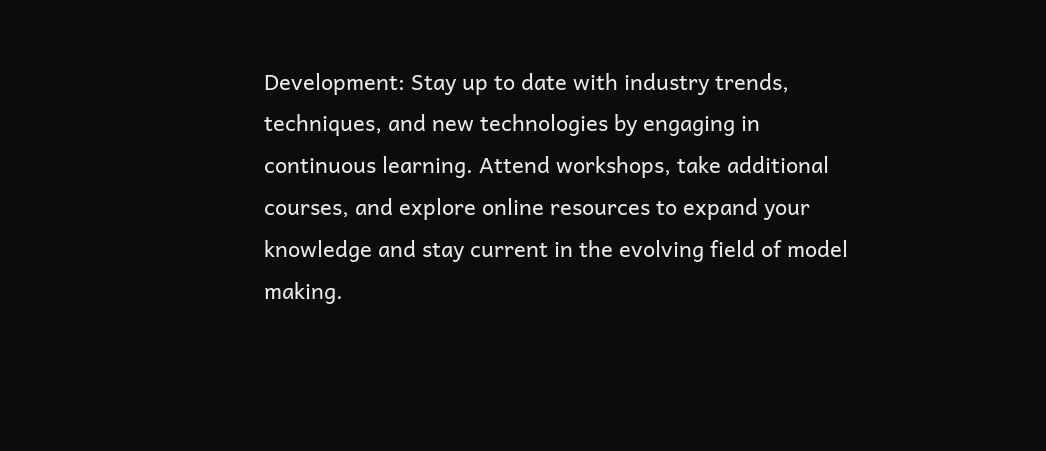Development: Stay up to date with industry trends, techniques, and new technologies by engaging in continuous learning. Attend workshops, take additional courses, and explore online resources to expand your knowledge and stay current in the evolving field of model making.